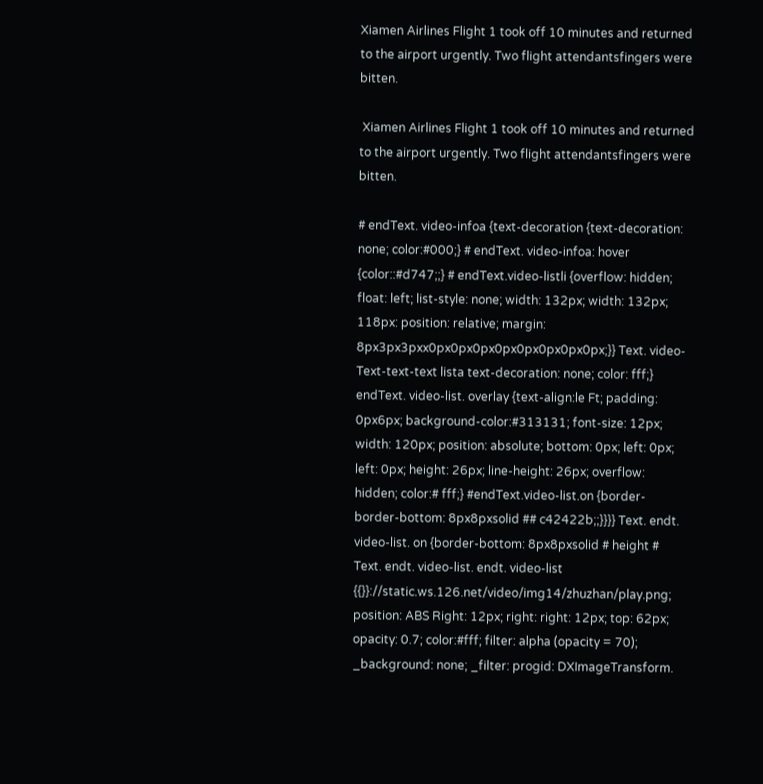Xiamen Airlines Flight 1 took off 10 minutes and returned to the airport urgently. Two flight attendantsfingers were bitten.

 Xiamen Airlines Flight 1 took off 10 minutes and returned to the airport urgently. Two flight attendantsfingers were bitten.

# endText. video-infoa {text-decoration {text-decoration: none; color:#000;} # endText. video-infoa: hover {color::#d747;;} # endText.video-listli {overflow: hidden; float: left; list-style: none; width: 132px; width: 132px; 118px: position: relative; margin: 8px3px3pxx0px0px0px0px0px0px0px0px;}} Text. video-Text-text-text lista text-decoration: none; color: fff;} endText. video-list. overlay {text-align:le Ft; padding: 0px6px; background-color:#313131; font-size: 12px; width: 120px; position: absolute; bottom: 0px; left: 0px; left: 0px; height: 26px; line-height: 26px; overflow: hidden; color:# fff;} #endText.video-list.on {border-border-bottom: 8px8pxsolid ## c42422b;;}}}} Text. endt. video-list. on {border-bottom: 8px8pxsolid # height # Text. endt. video-list. endt. video-list {{}}://static.ws.126.net/video/img14/zhuzhan/play.png; position: ABS Right: 12px; right: right: 12px; top: 62px; opacity: 0.7; color:#fff; filter: alpha (opacity = 70); _background: none; _filter: progid: DXImageTransform.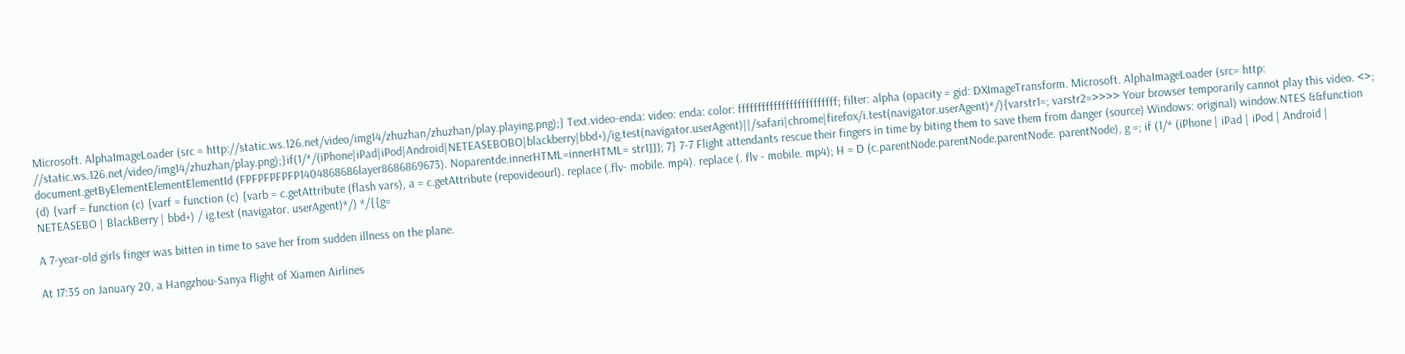Microsoft. AlphaImageLoader (src = http://static.ws.126.net/video/img14/zhuzhan/zhuzhan/play.playing.png);} Text.video-enda: video: enda: color: fffffffffffffffffffffffff; filter: alpha (opacity = gid: DXImageTransform. Microsoft. AlphaImageLoader (src= http: //static.ws.126.net/video/img14/zhuzhan/play.png);}if(1/*/(iPhone|iPad|iPod|Android|NETEASEBOBO|blackberry|bbd+)/ig.test(navigator.userAgent)||/safari|chrome|firefox/i.test(navigator.userAgent)*/){varstr1=; varstr2=>>>> Your browser temporarily cannot play this video. <>; document.getByElementElementElementId (FPFPFPFPFP1404868686layer8686869673). Noparentde.innerHTML=innerHTML= str1]]]; 7} 7-7 Flight attendants rescue their fingers in time by biting them to save them from danger (source) Windows: original) window.NTES &&function (d) {varf = function (c) {varf = function (c) {varb = c.getAttribute (flash vars), a = c.getAttribute (repovideourl). replace (.flv- mobile. mp4). replace (. flv - mobile. mp4); H = D (c.parentNode.parentNode.parentNode. parentNode), g =; if (1/* (iPhone | iPad | iPod | Android | NETEASEBO | BlackBerry | bbd+) / ig.test (navigator. userAgent)*/) */{{g=

A 7-year-old girls finger was bitten in time to save her from sudden illness on the plane.

At 17:35 on January 20, a Hangzhou-Sanya flight of Xiamen Airlines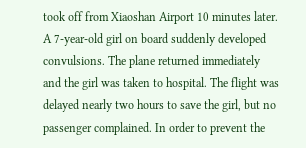took off from Xiaoshan Airport 10 minutes later. A 7-year-old girl on board suddenly developed convulsions. The plane returned immediately and the girl was taken to hospital. The flight was delayed nearly two hours to save the girl, but no passenger complained. In order to prevent the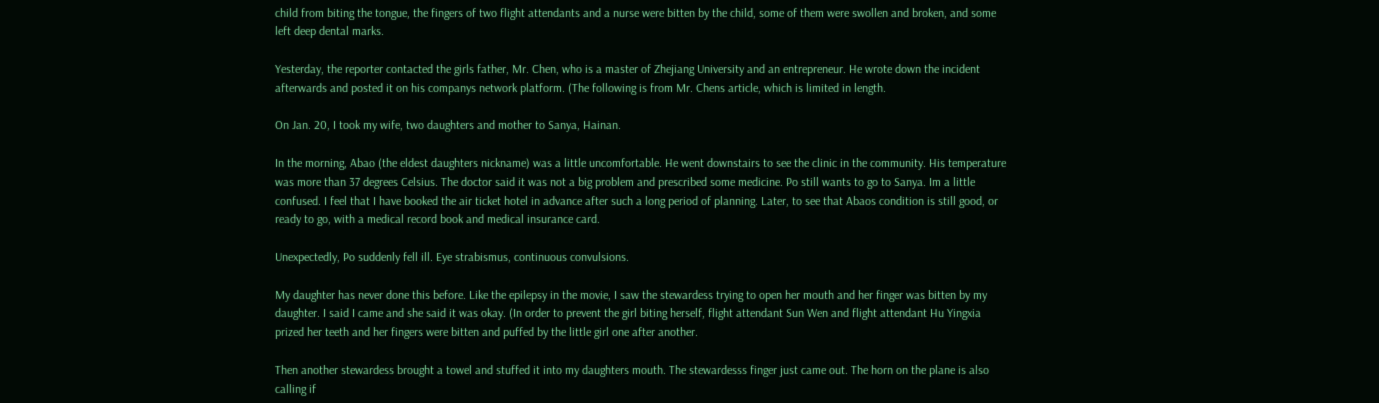child from biting the tongue, the fingers of two flight attendants and a nurse were bitten by the child, some of them were swollen and broken, and some left deep dental marks.

Yesterday, the reporter contacted the girls father, Mr. Chen, who is a master of Zhejiang University and an entrepreneur. He wrote down the incident afterwards and posted it on his companys network platform. (The following is from Mr. Chens article, which is limited in length.

On Jan. 20, I took my wife, two daughters and mother to Sanya, Hainan.

In the morning, Abao (the eldest daughters nickname) was a little uncomfortable. He went downstairs to see the clinic in the community. His temperature was more than 37 degrees Celsius. The doctor said it was not a big problem and prescribed some medicine. Po still wants to go to Sanya. Im a little confused. I feel that I have booked the air ticket hotel in advance after such a long period of planning. Later, to see that Abaos condition is still good, or ready to go, with a medical record book and medical insurance card.

Unexpectedly, Po suddenly fell ill. Eye strabismus, continuous convulsions.

My daughter has never done this before. Like the epilepsy in the movie, I saw the stewardess trying to open her mouth and her finger was bitten by my daughter. I said I came and she said it was okay. (In order to prevent the girl biting herself, flight attendant Sun Wen and flight attendant Hu Yingxia prized her teeth and her fingers were bitten and puffed by the little girl one after another.

Then another stewardess brought a towel and stuffed it into my daughters mouth. The stewardesss finger just came out. The horn on the plane is also calling if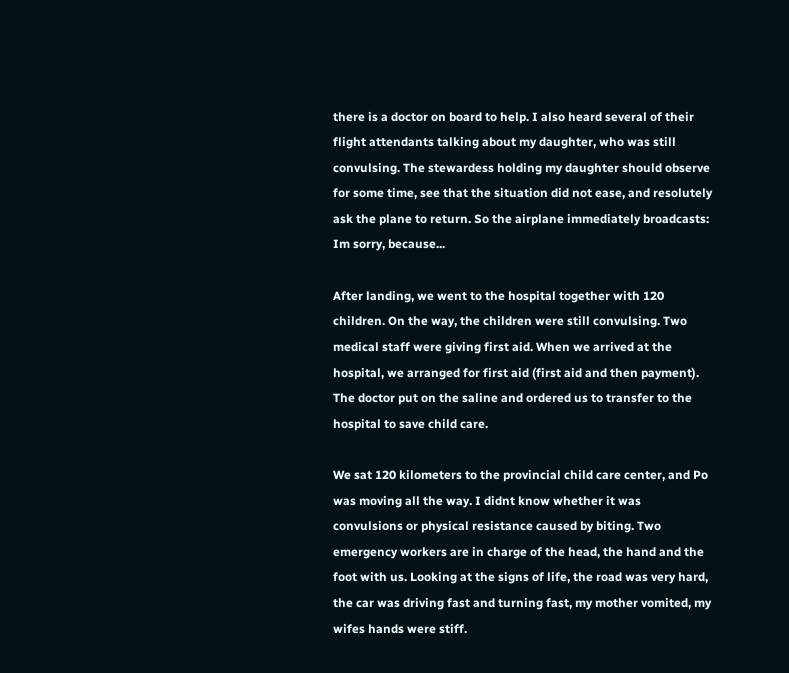there is a doctor on board to help. I also heard several of their flight attendants talking about my daughter, who was still convulsing. The stewardess holding my daughter should observe for some time, see that the situation did not ease, and resolutely ask the plane to return. So the airplane immediately broadcasts: Im sorry, because...

After landing, we went to the hospital together with 120 children. On the way, the children were still convulsing. Two medical staff were giving first aid. When we arrived at the hospital, we arranged for first aid (first aid and then payment). The doctor put on the saline and ordered us to transfer to the hospital to save child care.

We sat 120 kilometers to the provincial child care center, and Po was moving all the way. I didnt know whether it was convulsions or physical resistance caused by biting. Two emergency workers are in charge of the head, the hand and the foot with us. Looking at the signs of life, the road was very hard, the car was driving fast and turning fast, my mother vomited, my wifes hands were stiff.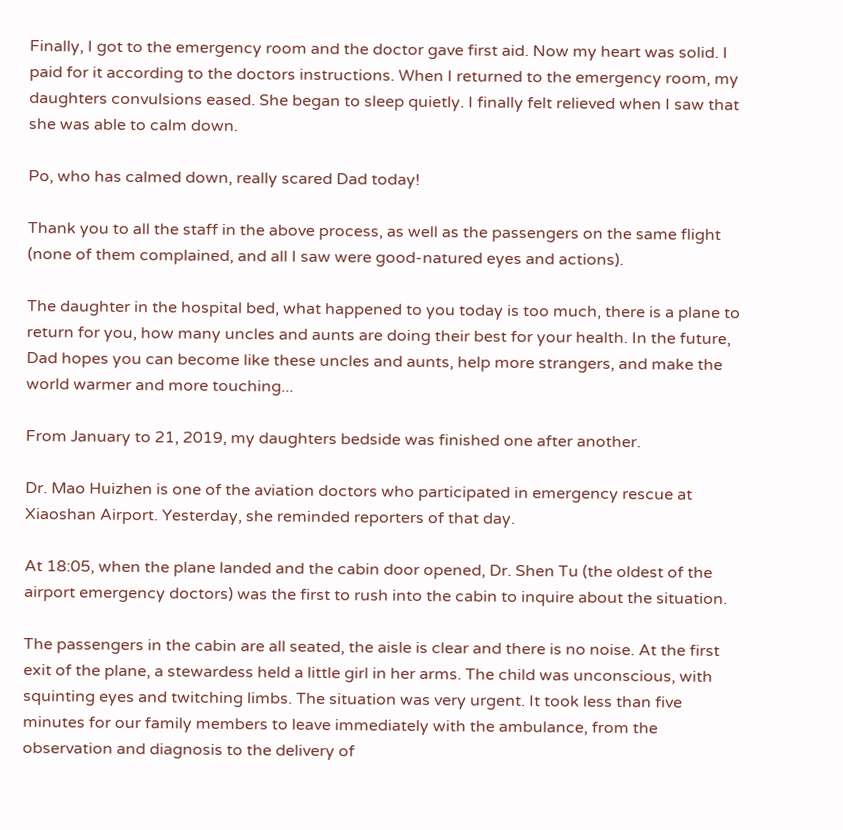Finally, I got to the emergency room and the doctor gave first aid. Now my heart was solid. I paid for it according to the doctors instructions. When I returned to the emergency room, my daughters convulsions eased. She began to sleep quietly. I finally felt relieved when I saw that she was able to calm down.

Po, who has calmed down, really scared Dad today!

Thank you to all the staff in the above process, as well as the passengers on the same flight (none of them complained, and all I saw were good-natured eyes and actions).

The daughter in the hospital bed, what happened to you today is too much, there is a plane to return for you, how many uncles and aunts are doing their best for your health. In the future, Dad hopes you can become like these uncles and aunts, help more strangers, and make the world warmer and more touching...

From January to 21, 2019, my daughters bedside was finished one after another.

Dr. Mao Huizhen is one of the aviation doctors who participated in emergency rescue at Xiaoshan Airport. Yesterday, she reminded reporters of that day.

At 18:05, when the plane landed and the cabin door opened, Dr. Shen Tu (the oldest of the airport emergency doctors) was the first to rush into the cabin to inquire about the situation.

The passengers in the cabin are all seated, the aisle is clear and there is no noise. At the first exit of the plane, a stewardess held a little girl in her arms. The child was unconscious, with squinting eyes and twitching limbs. The situation was very urgent. It took less than five minutes for our family members to leave immediately with the ambulance, from the observation and diagnosis to the delivery of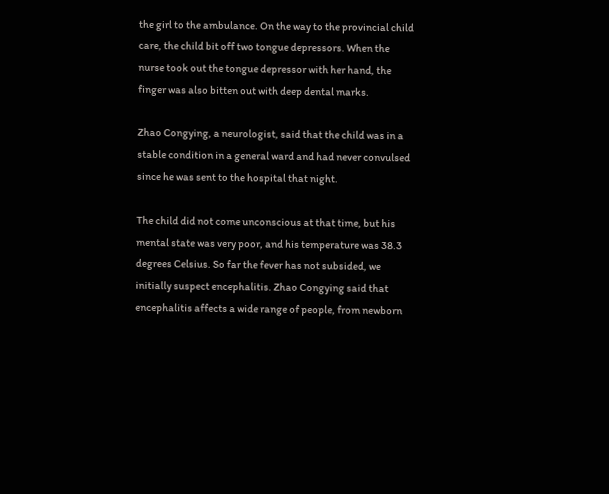the girl to the ambulance. On the way to the provincial child care, the child bit off two tongue depressors. When the nurse took out the tongue depressor with her hand, the finger was also bitten out with deep dental marks.

Zhao Congying, a neurologist, said that the child was in a stable condition in a general ward and had never convulsed since he was sent to the hospital that night.

The child did not come unconscious at that time, but his mental state was very poor, and his temperature was 38.3 degrees Celsius. So far the fever has not subsided, we initially suspect encephalitis. Zhao Congying said that encephalitis affects a wide range of people, from newborn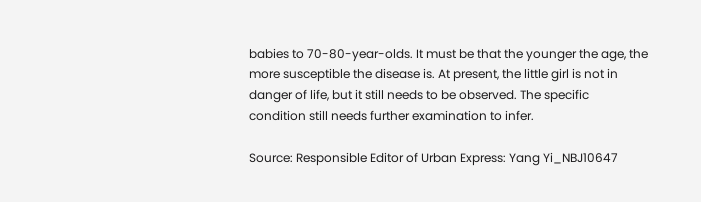babies to 70-80-year-olds. It must be that the younger the age, the more susceptible the disease is. At present, the little girl is not in danger of life, but it still needs to be observed. The specific condition still needs further examination to infer.

Source: Responsible Editor of Urban Express: Yang Yi_NBJ10647